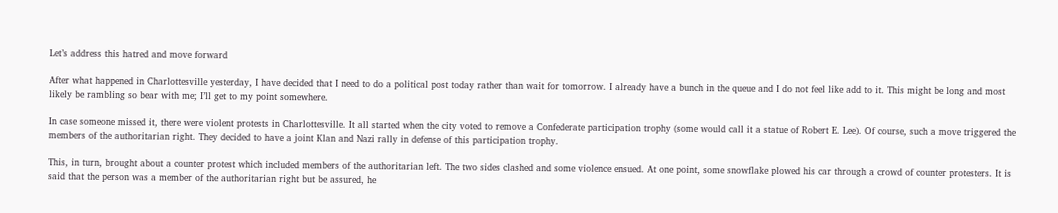Let’s address this hatred and move forward

After what happened in Charlottesville yesterday, I have decided that I need to do a political post today rather than wait for tomorrow. I already have a bunch in the queue and I do not feel like add to it. This might be long and most likely be rambling so bear with me; I’ll get to my point somewhere.

In case someone missed it, there were violent protests in Charlottesville. It all started when the city voted to remove a Confederate participation trophy (some would call it a statue of Robert E. Lee). Of course, such a move triggered the members of the authoritarian right. They decided to have a joint Klan and Nazi rally in defense of this participation trophy.

This, in turn, brought about a counter protest which included members of the authoritarian left. The two sides clashed and some violence ensued. At one point, some snowflake plowed his car through a crowd of counter protesters. It is said that the person was a member of the authoritarian right but be assured, he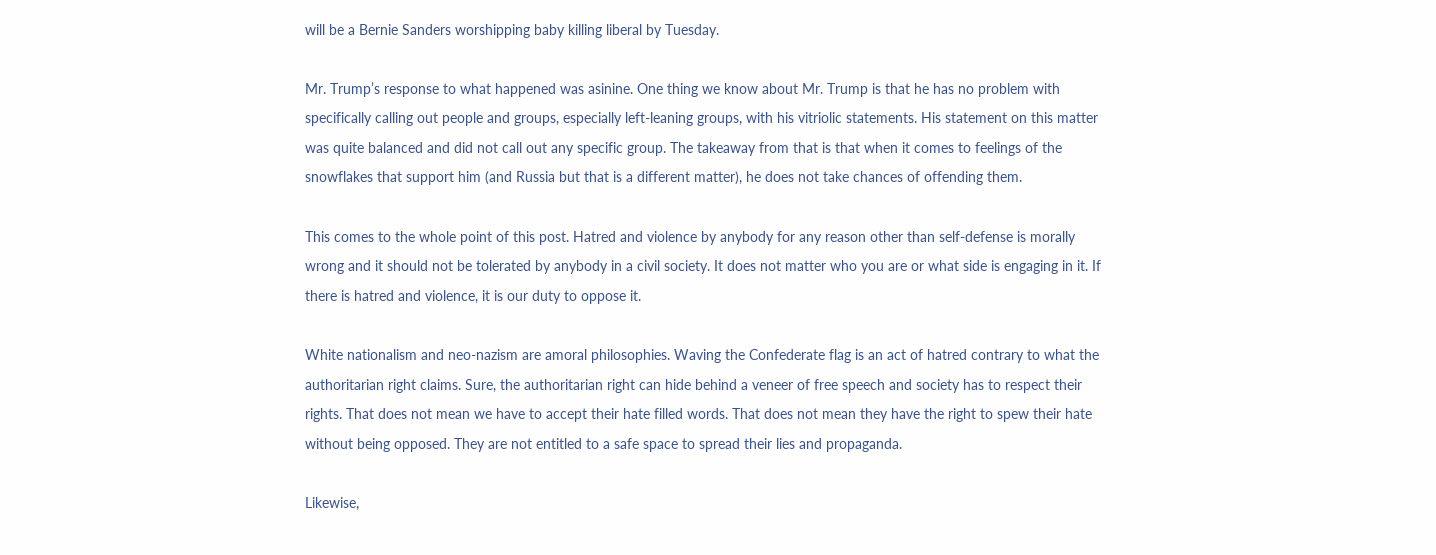will be a Bernie Sanders worshipping baby killing liberal by Tuesday.

Mr. Trump’s response to what happened was asinine. One thing we know about Mr. Trump is that he has no problem with specifically calling out people and groups, especially left-leaning groups, with his vitriolic statements. His statement on this matter was quite balanced and did not call out any specific group. The takeaway from that is that when it comes to feelings of the snowflakes that support him (and Russia but that is a different matter), he does not take chances of offending them.

This comes to the whole point of this post. Hatred and violence by anybody for any reason other than self-defense is morally wrong and it should not be tolerated by anybody in a civil society. It does not matter who you are or what side is engaging in it. If there is hatred and violence, it is our duty to oppose it.

White nationalism and neo-nazism are amoral philosophies. Waving the Confederate flag is an act of hatred contrary to what the authoritarian right claims. Sure, the authoritarian right can hide behind a veneer of free speech and society has to respect their rights. That does not mean we have to accept their hate filled words. That does not mean they have the right to spew their hate without being opposed. They are not entitled to a safe space to spread their lies and propaganda.

Likewise,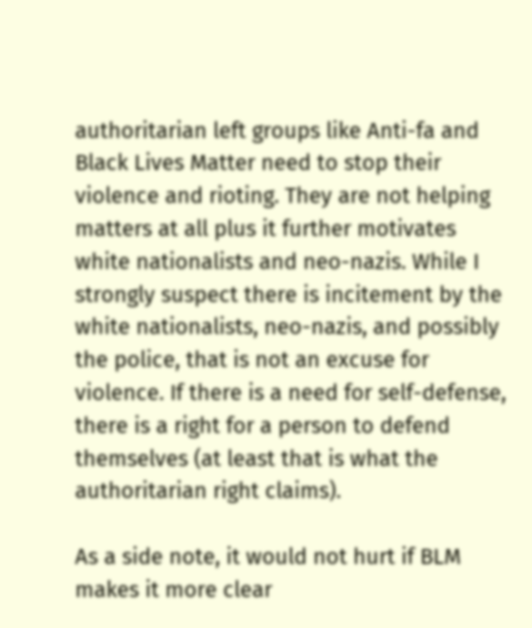authoritarian left groups like Anti-fa and Black Lives Matter need to stop their violence and rioting. They are not helping matters at all plus it further motivates white nationalists and neo-nazis. While I strongly suspect there is incitement by the white nationalists, neo-nazis, and possibly the police, that is not an excuse for violence. If there is a need for self-defense, there is a right for a person to defend themselves (at least that is what the authoritarian right claims).

As a side note, it would not hurt if BLM makes it more clear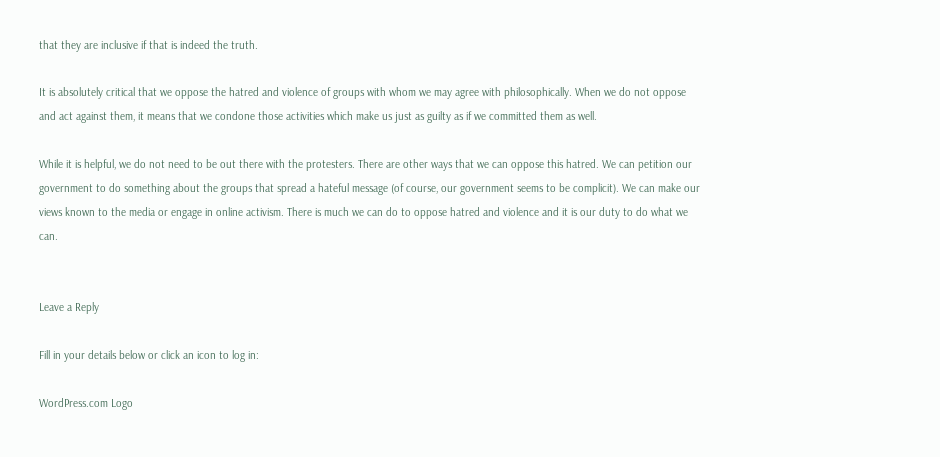that they are inclusive if that is indeed the truth.

It is absolutely critical that we oppose the hatred and violence of groups with whom we may agree with philosophically. When we do not oppose and act against them, it means that we condone those activities which make us just as guilty as if we committed them as well.

While it is helpful, we do not need to be out there with the protesters. There are other ways that we can oppose this hatred. We can petition our government to do something about the groups that spread a hateful message (of course, our government seems to be complicit). We can make our views known to the media or engage in online activism. There is much we can do to oppose hatred and violence and it is our duty to do what we can.


Leave a Reply

Fill in your details below or click an icon to log in:

WordPress.com Logo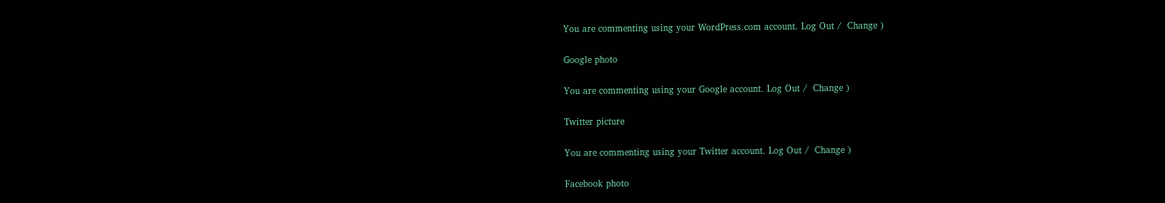You are commenting using your WordPress.com account. Log Out /  Change )

Google photo

You are commenting using your Google account. Log Out /  Change )

Twitter picture

You are commenting using your Twitter account. Log Out /  Change )

Facebook photo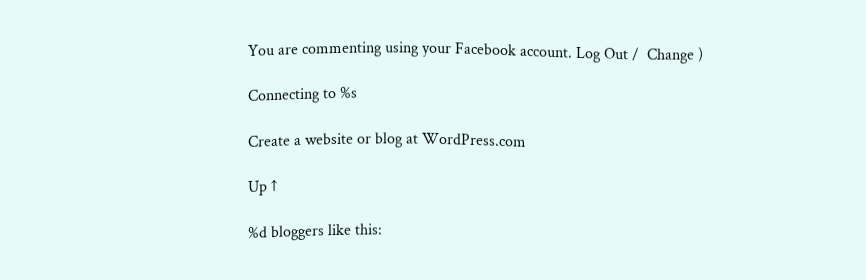You are commenting using your Facebook account. Log Out /  Change )

Connecting to %s

Create a website or blog at WordPress.com

Up ↑

%d bloggers like this: